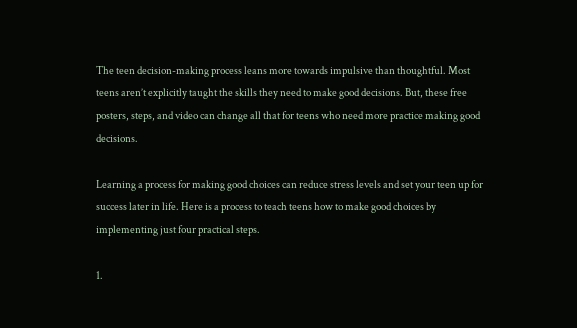The teen decision-making process leans more towards impulsive than thoughtful. Most teens aren’t explicitly taught the skills they need to make good decisions. But, these free posters, steps, and video can change all that for teens who need more practice making good decisions.

Learning a process for making good choices can reduce stress levels and set your teen up for success later in life. Here is a process to teach teens how to make good choices by implementing just four practical steps.

1.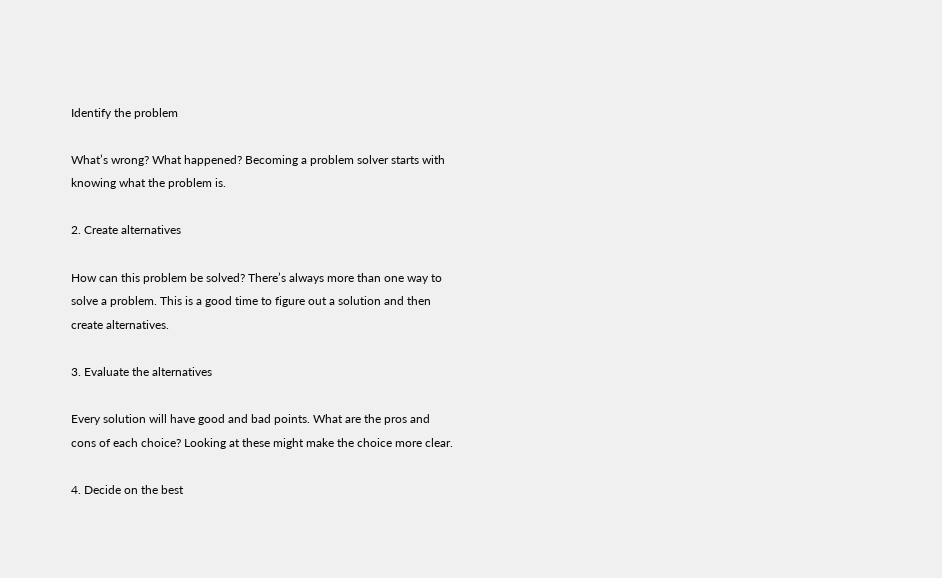Identify the problem

What’s wrong? What happened? Becoming a problem solver starts with knowing what the problem is.

2. Create alternatives

How can this problem be solved? There’s always more than one way to solve a problem. This is a good time to figure out a solution and then create alternatives.

3. Evaluate the alternatives

Every solution will have good and bad points. What are the pros and cons of each choice? Looking at these might make the choice more clear.

4. Decide on the best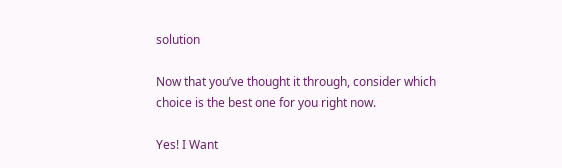solution

Now that you’ve thought it through, consider which choice is the best one for you right now.

Yes! I Want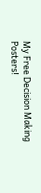My Free Decision Making Posters!